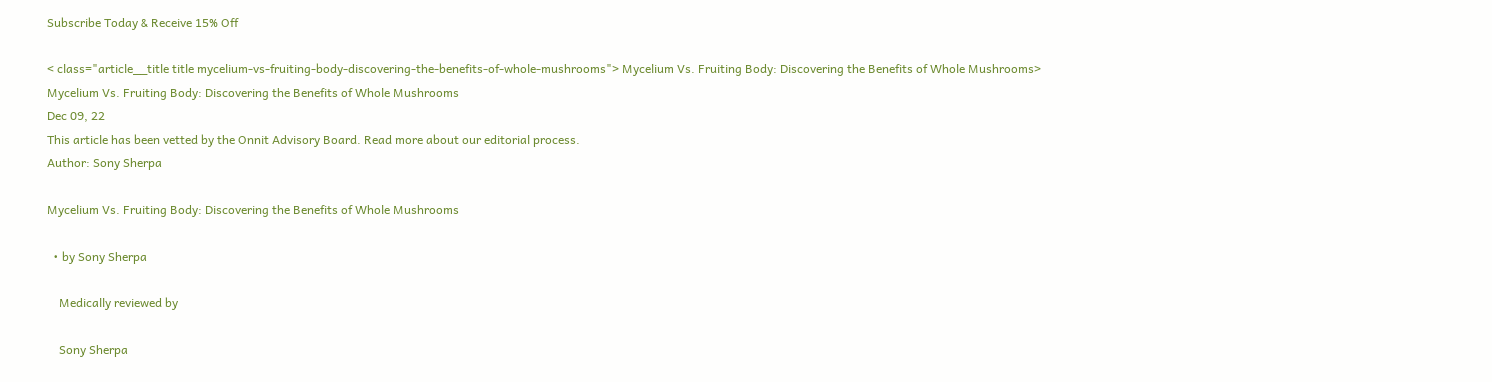Subscribe Today & Receive 15% Off

< class="article__title title mycelium-vs-fruiting-body-discovering-the-benefits-of-whole-mushrooms"> Mycelium Vs. Fruiting Body: Discovering the Benefits of Whole Mushrooms>
Mycelium Vs. Fruiting Body: Discovering the Benefits of Whole Mushrooms
Dec 09, 22
This article has been vetted by the Onnit Advisory Board. Read more about our editorial process.
Author: Sony Sherpa

Mycelium Vs. Fruiting Body: Discovering the Benefits of Whole Mushrooms

  • by Sony Sherpa

    Medically reviewed by

    Sony Sherpa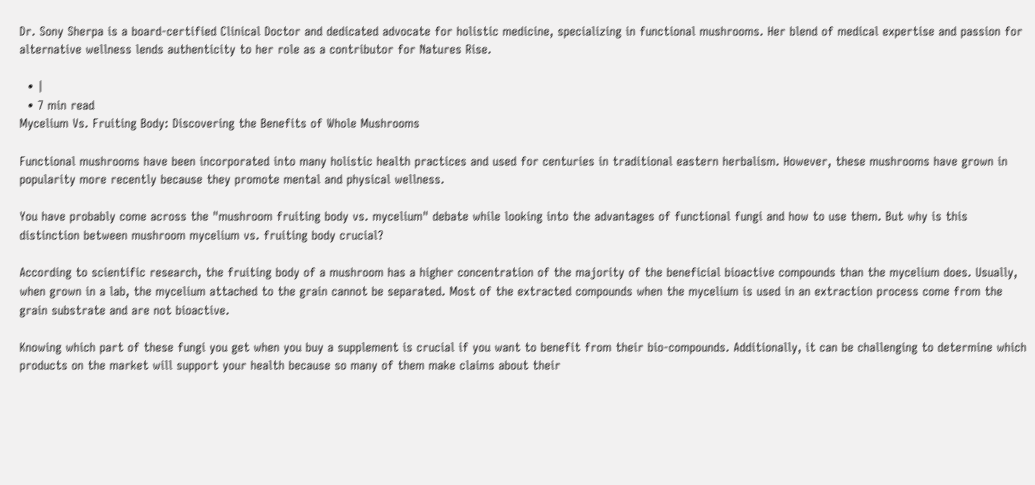Dr. Sony Sherpa is a board-certified Clinical Doctor and dedicated advocate for holistic medicine, specializing in functional mushrooms. Her blend of medical expertise and passion for alternative wellness lends authenticity to her role as a contributor for Natures Rise.

  • |
  • 7 min read
Mycelium Vs. Fruiting Body: Discovering the Benefits of Whole Mushrooms

Functional mushrooms have been incorporated into many holistic health practices and used for centuries in traditional eastern herbalism. However, these mushrooms have grown in popularity more recently because they promote mental and physical wellness.

You have probably come across the "mushroom fruiting body vs. mycelium" debate while looking into the advantages of functional fungi and how to use them. But why is this distinction between mushroom mycelium vs. fruiting body crucial?

According to scientific research, the fruiting body of a mushroom has a higher concentration of the majority of the beneficial bioactive compounds than the mycelium does. Usually, when grown in a lab, the mycelium attached to the grain cannot be separated. Most of the extracted compounds when the mycelium is used in an extraction process come from the grain substrate and are not bioactive.

Knowing which part of these fungi you get when you buy a supplement is crucial if you want to benefit from their bio-compounds. Additionally, it can be challenging to determine which products on the market will support your health because so many of them make claims about their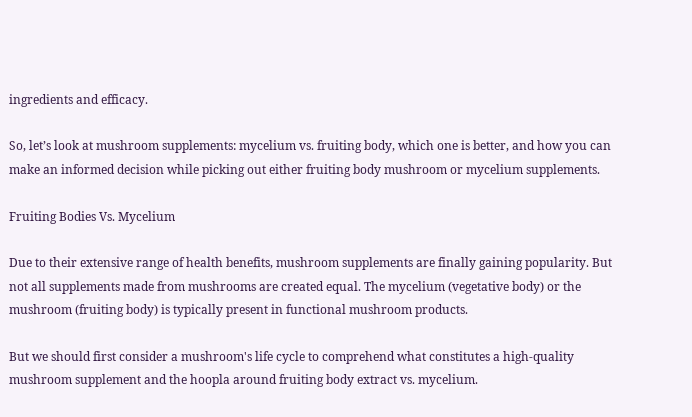ingredients and efficacy.

So, let’s look at mushroom supplements: mycelium vs. fruiting body, which one is better, and how you can make an informed decision while picking out either fruiting body mushroom or mycelium supplements.

Fruiting Bodies Vs. Mycelium

Due to their extensive range of health benefits, mushroom supplements are finally gaining popularity. But not all supplements made from mushrooms are created equal. The mycelium (vegetative body) or the mushroom (fruiting body) is typically present in functional mushroom products.

But we should first consider a mushroom's life cycle to comprehend what constitutes a high-quality mushroom supplement and the hoopla around fruiting body extract vs. mycelium.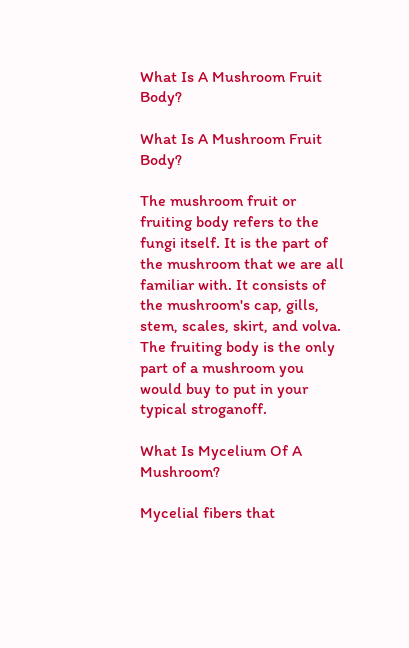What Is A Mushroom Fruit Body?

What Is A Mushroom Fruit Body?

The mushroom fruit or fruiting body refers to the fungi itself. It is the part of the mushroom that we are all familiar with. It consists of the mushroom's cap, gills, stem, scales, skirt, and volva. The fruiting body is the only part of a mushroom you would buy to put in your typical stroganoff.

What Is Mycelium Of A Mushroom?

Mycelial fibers that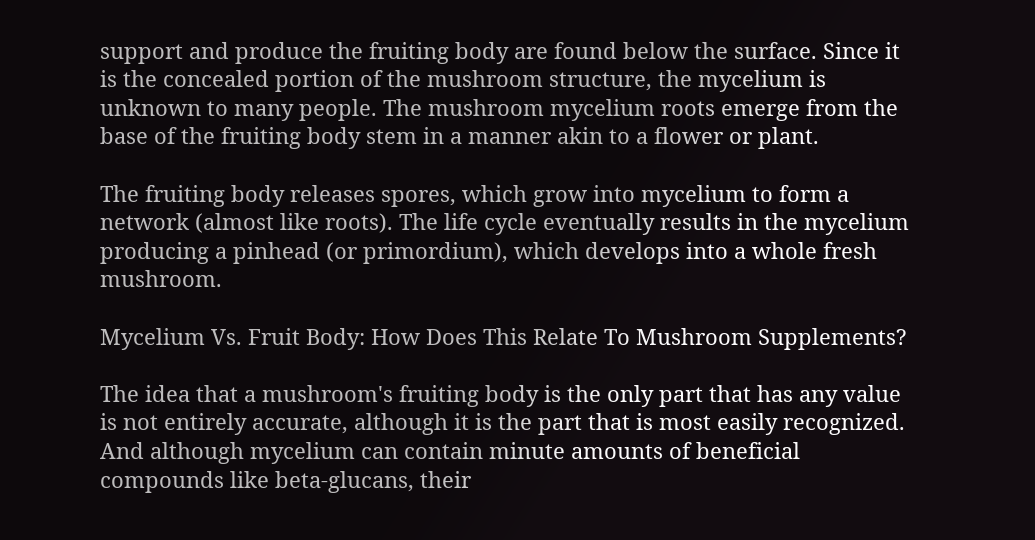support and produce the fruiting body are found below the surface. Since it is the concealed portion of the mushroom structure, the mycelium is unknown to many people. The mushroom mycelium roots emerge from the base of the fruiting body stem in a manner akin to a flower or plant.

The fruiting body releases spores, which grow into mycelium to form a network (almost like roots). The life cycle eventually results in the mycelium producing a pinhead (or primordium), which develops into a whole fresh mushroom.

Mycelium Vs. Fruit Body: How Does This Relate To Mushroom Supplements?

The idea that a mushroom's fruiting body is the only part that has any value is not entirely accurate, although it is the part that is most easily recognized.  And although mycelium can contain minute amounts of beneficial compounds like beta-glucans, their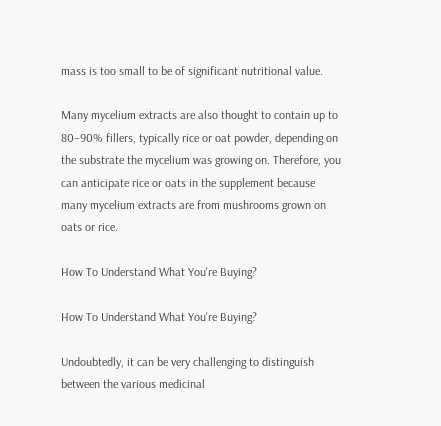mass is too small to be of significant nutritional value.

Many mycelium extracts are also thought to contain up to 80–90% fillers, typically rice or oat powder, depending on the substrate the mycelium was growing on. Therefore, you can anticipate rice or oats in the supplement because many mycelium extracts are from mushrooms grown on oats or rice.

How To Understand What You're Buying?

How To Understand What You're Buying?

Undoubtedly, it can be very challenging to distinguish between the various medicinal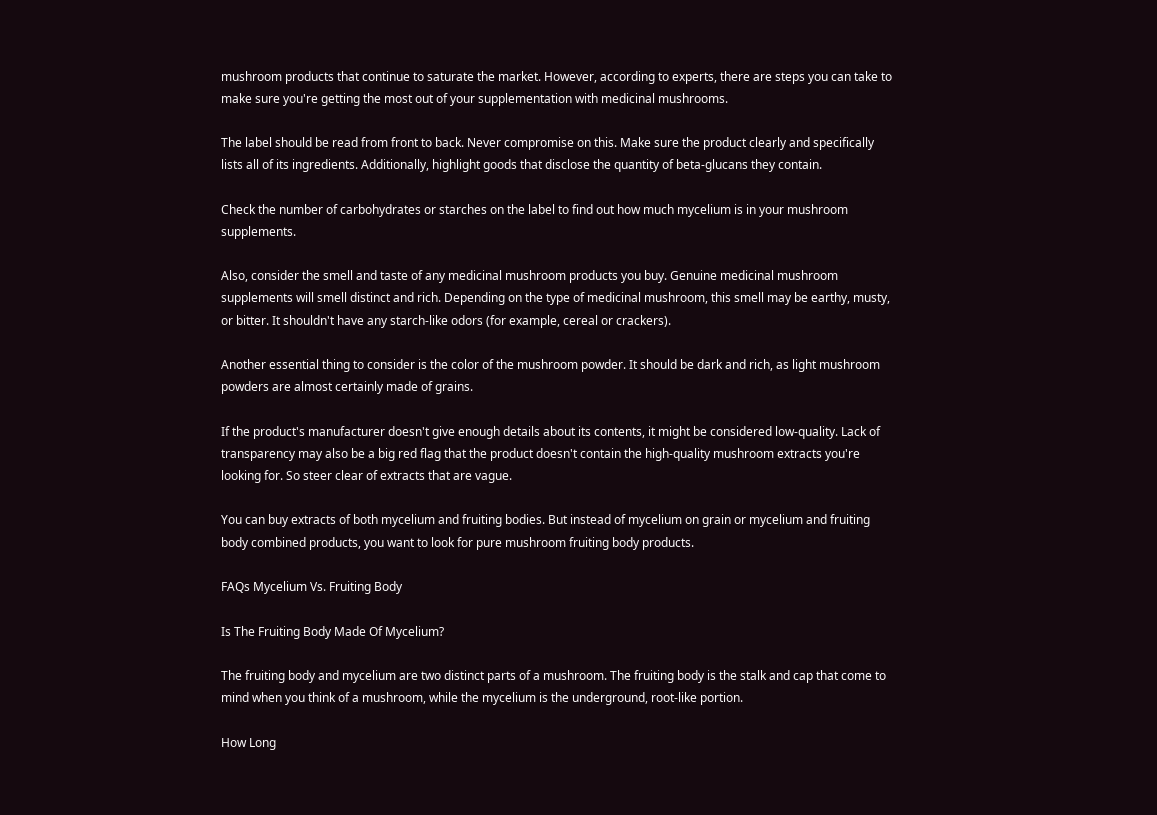mushroom products that continue to saturate the market. However, according to experts, there are steps you can take to make sure you're getting the most out of your supplementation with medicinal mushrooms.

The label should be read from front to back. Never compromise on this. Make sure the product clearly and specifically lists all of its ingredients. Additionally, highlight goods that disclose the quantity of beta-glucans they contain.

Check the number of carbohydrates or starches on the label to find out how much mycelium is in your mushroom supplements.

Also, consider the smell and taste of any medicinal mushroom products you buy. Genuine medicinal mushroom supplements will smell distinct and rich. Depending on the type of medicinal mushroom, this smell may be earthy, musty, or bitter. It shouldn't have any starch-like odors (for example, cereal or crackers).

Another essential thing to consider is the color of the mushroom powder. It should be dark and rich, as light mushroom powders are almost certainly made of grains.

If the product's manufacturer doesn't give enough details about its contents, it might be considered low-quality. Lack of transparency may also be a big red flag that the product doesn't contain the high-quality mushroom extracts you're looking for. So steer clear of extracts that are vague.

You can buy extracts of both mycelium and fruiting bodies. But instead of mycelium on grain or mycelium and fruiting body combined products, you want to look for pure mushroom fruiting body products.

FAQs Mycelium Vs. Fruiting Body

Is The Fruiting Body Made Of Mycelium?

The fruiting body and mycelium are two distinct parts of a mushroom. The fruiting body is the stalk and cap that come to mind when you think of a mushroom, while the mycelium is the underground, root-like portion.

How Long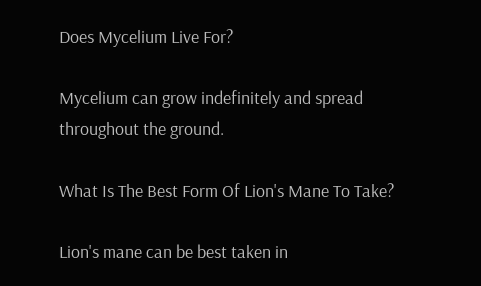Does Mycelium Live For?

Mycelium can grow indefinitely and spread throughout the ground.

What Is The Best Form Of Lion's Mane To Take?

Lion's mane can be best taken in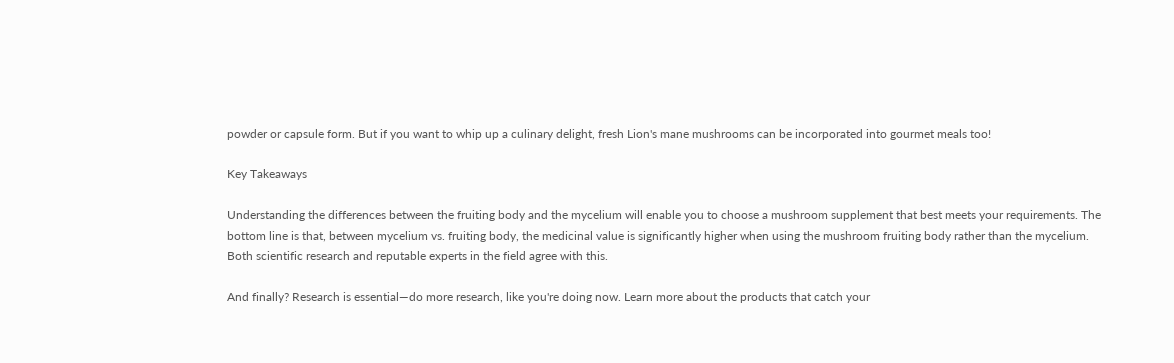powder or capsule form. But if you want to whip up a culinary delight, fresh Lion's mane mushrooms can be incorporated into gourmet meals too!

Key Takeaways

Understanding the differences between the fruiting body and the mycelium will enable you to choose a mushroom supplement that best meets your requirements. The bottom line is that, between mycelium vs. fruiting body, the medicinal value is significantly higher when using the mushroom fruiting body rather than the mycelium. Both scientific research and reputable experts in the field agree with this.

And finally? Research is essential—do more research, like you're doing now. Learn more about the products that catch your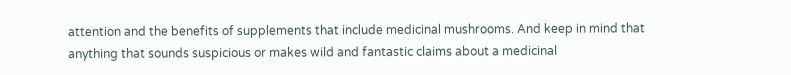attention and the benefits of supplements that include medicinal mushrooms. And keep in mind that anything that sounds suspicious or makes wild and fantastic claims about a medicinal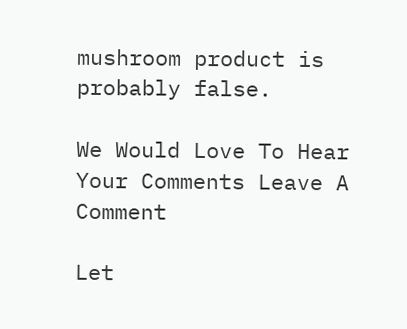mushroom product is probably false.

We Would Love To Hear Your Comments Leave A Comment

Let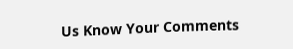Us Know Your Comments